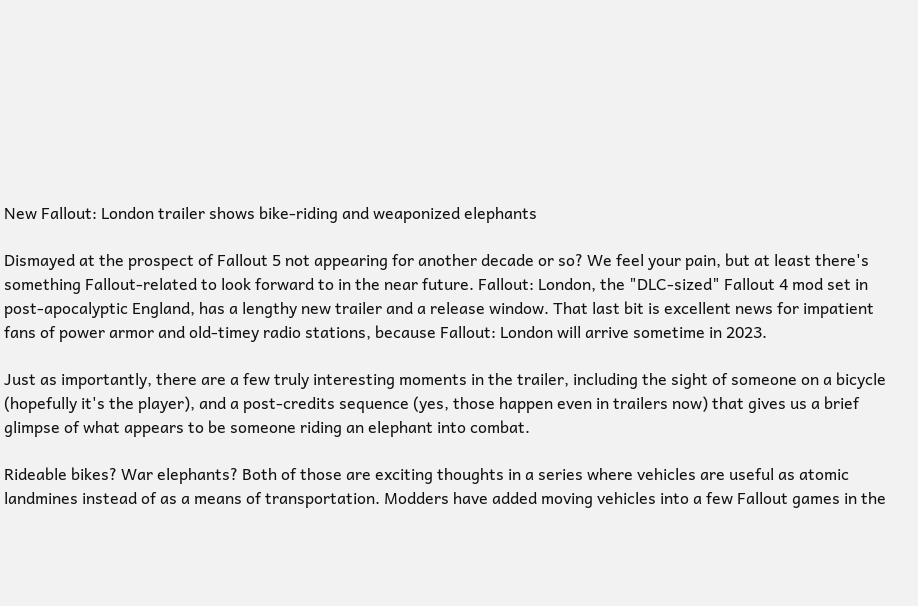New Fallout: London trailer shows bike-riding and weaponized elephants

Dismayed at the prospect of Fallout 5 not appearing for another decade or so? We feel your pain, but at least there's something Fallout-related to look forward to in the near future. Fallout: London, the "DLC-sized" Fallout 4 mod set in post-apocalyptic England, has a lengthy new trailer and a release window. That last bit is excellent news for impatient fans of power armor and old-timey radio stations, because Fallout: London will arrive sometime in 2023.

Just as importantly, there are a few truly interesting moments in the trailer, including the sight of someone on a bicycle (hopefully it's the player), and a post-credits sequence (yes, those happen even in trailers now) that gives us a brief glimpse of what appears to be someone riding an elephant into combat.

Rideable bikes? War elephants? Both of those are exciting thoughts in a series where vehicles are useful as atomic landmines instead of as a means of transportation. Modders have added moving vehicles into a few Fallout games in the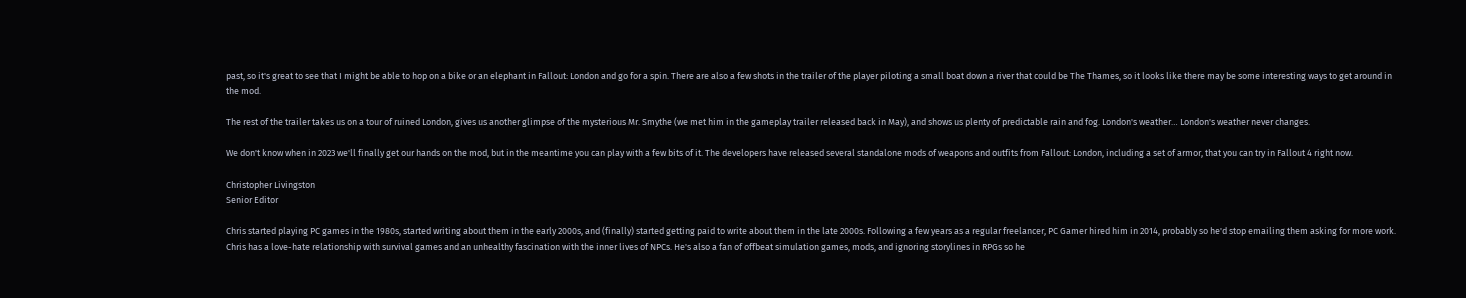past, so it's great to see that I might be able to hop on a bike or an elephant in Fallout: London and go for a spin. There are also a few shots in the trailer of the player piloting a small boat down a river that could be The Thames, so it looks like there may be some interesting ways to get around in the mod.

The rest of the trailer takes us on a tour of ruined London, gives us another glimpse of the mysterious Mr. Smythe (we met him in the gameplay trailer released back in May), and shows us plenty of predictable rain and fog. London's weather… London's weather never changes.

We don't know when in 2023 we'll finally get our hands on the mod, but in the meantime you can play with a few bits of it. The developers have released several standalone mods of weapons and outfits from Fallout: London, including a set of armor, that you can try in Fallout 4 right now.

Christopher Livingston
Senior Editor

Chris started playing PC games in the 1980s, started writing about them in the early 2000s, and (finally) started getting paid to write about them in the late 2000s. Following a few years as a regular freelancer, PC Gamer hired him in 2014, probably so he'd stop emailing them asking for more work. Chris has a love-hate relationship with survival games and an unhealthy fascination with the inner lives of NPCs. He's also a fan of offbeat simulation games, mods, and ignoring storylines in RPGs so he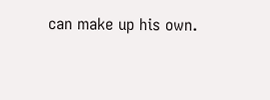can make up his own.